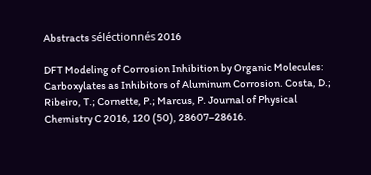Abstracts séléctionnés 2016

DFT Modeling of Corrosion Inhibition by Organic Molecules: Carboxylates as Inhibitors of Aluminum Corrosion. Costa, D.; Ribeiro, T.; Cornette, P.; Marcus, P. Journal of Physical Chemistry C 2016, 120 (50), 28607–28616.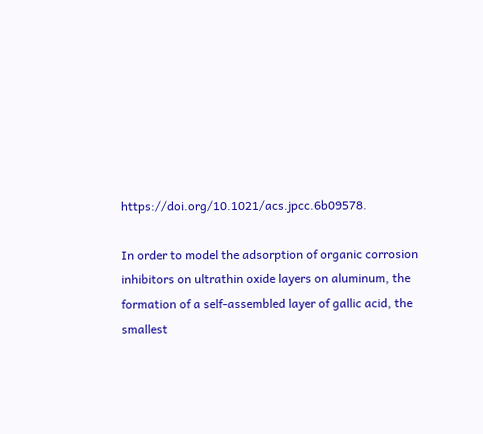https://doi.org/10.1021/acs.jpcc.6b09578.

In order to model the adsorption of organic corrosion inhibitors on ultrathin oxide layers on aluminum, the formation of a self-assembled layer of gallic acid, the smallest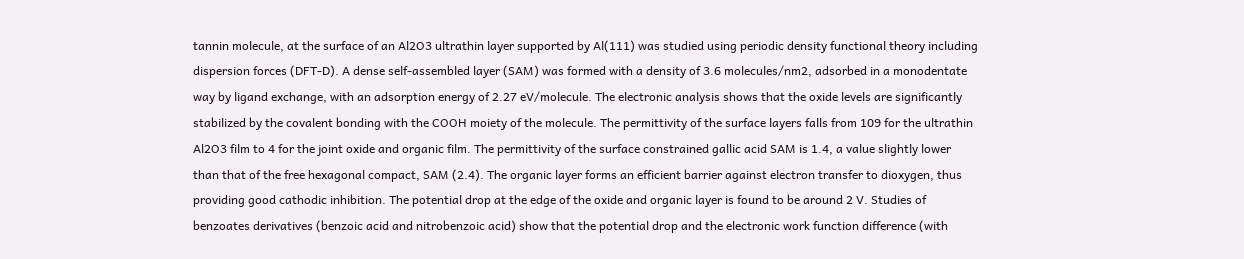tannin molecule, at the surface of an Al2O3 ultrathin layer supported by Al(111) was studied using periodic density functional theory including dispersion forces (DFT-D). A dense self-assembled layer (SAM) was formed with a density of 3.6 molecules/nm2, adsorbed in a monodentate way by ligand exchange, with an adsorption energy of 2.27 eV/molecule. The electronic analysis shows that the oxide levels are significantly stabilized by the covalent bonding with the COOH moiety of the molecule. The permittivity of the surface layers falls from 109 for the ultrathin Al2O3 film to 4 for the joint oxide and organic film. The permittivity of the surface constrained gallic acid SAM is 1.4, a value slightly lower than that of the free hexagonal compact, SAM (2.4). The organic layer forms an efficient barrier against electron transfer to dioxygen, thus providing good cathodic inhibition. The potential drop at the edge of the oxide and organic layer is found to be around 2 V. Studies of benzoates derivatives (benzoic acid and nitrobenzoic acid) show that the potential drop and the electronic work function difference (with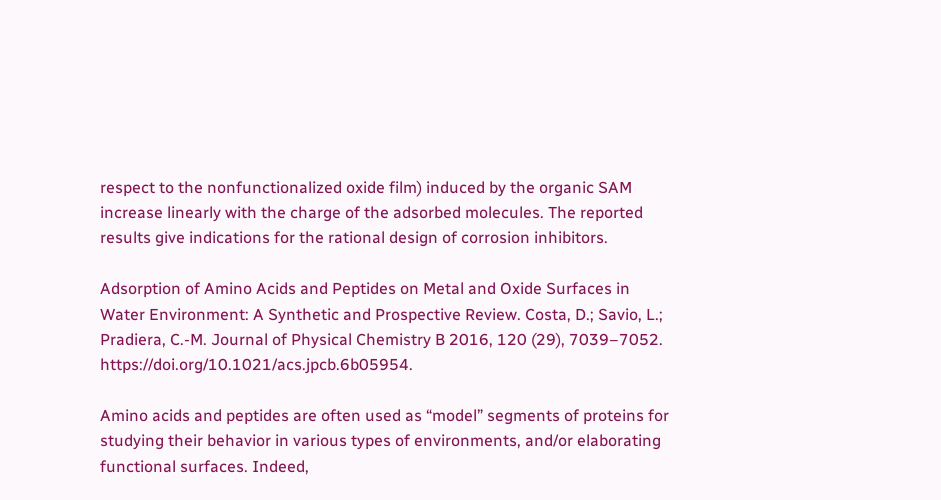respect to the nonfunctionalized oxide film) induced by the organic SAM increase linearly with the charge of the adsorbed molecules. The reported results give indications for the rational design of corrosion inhibitors.

Adsorption of Amino Acids and Peptides on Metal and Oxide Surfaces in Water Environment: A Synthetic and Prospective Review. Costa, D.; Savio, L.; Pradiera, C.-M. Journal of Physical Chemistry B 2016, 120 (29), 7039–7052. https://doi.org/10.1021/acs.jpcb.6b05954.

Amino acids and peptides are often used as “model” segments of proteins for studying their behavior in various types of environments, and/or elaborating functional surfaces. Indeed,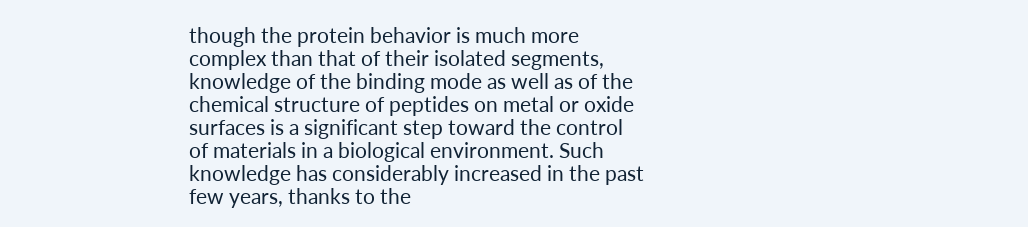though the protein behavior is much more complex than that of their isolated segments, knowledge of the binding mode as well as of the chemical structure of peptides on metal or oxide surfaces is a significant step toward the control of materials in a biological environment. Such knowledge has considerably increased in the past few years, thanks to the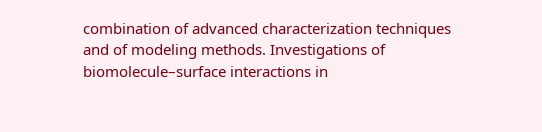combination of advanced characterization techniques and of modeling methods. Investigations of biomolecule–surface interactions in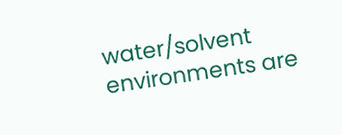water/solvent environments are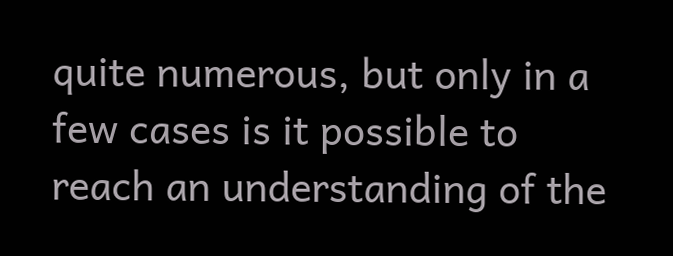quite numerous, but only in a few cases is it possible to reach an understanding of the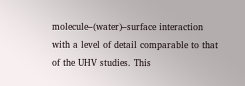molecule–(water)–surface interaction with a level of detail comparable to that of the UHV studies. This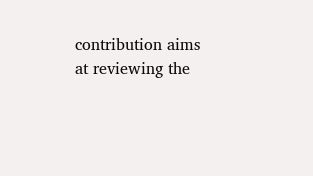contribution aims at reviewing the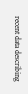recent data describing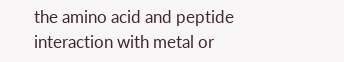the amino acid and peptide interaction with metal or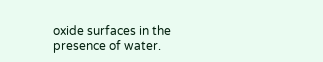oxide surfaces in the presence of water.